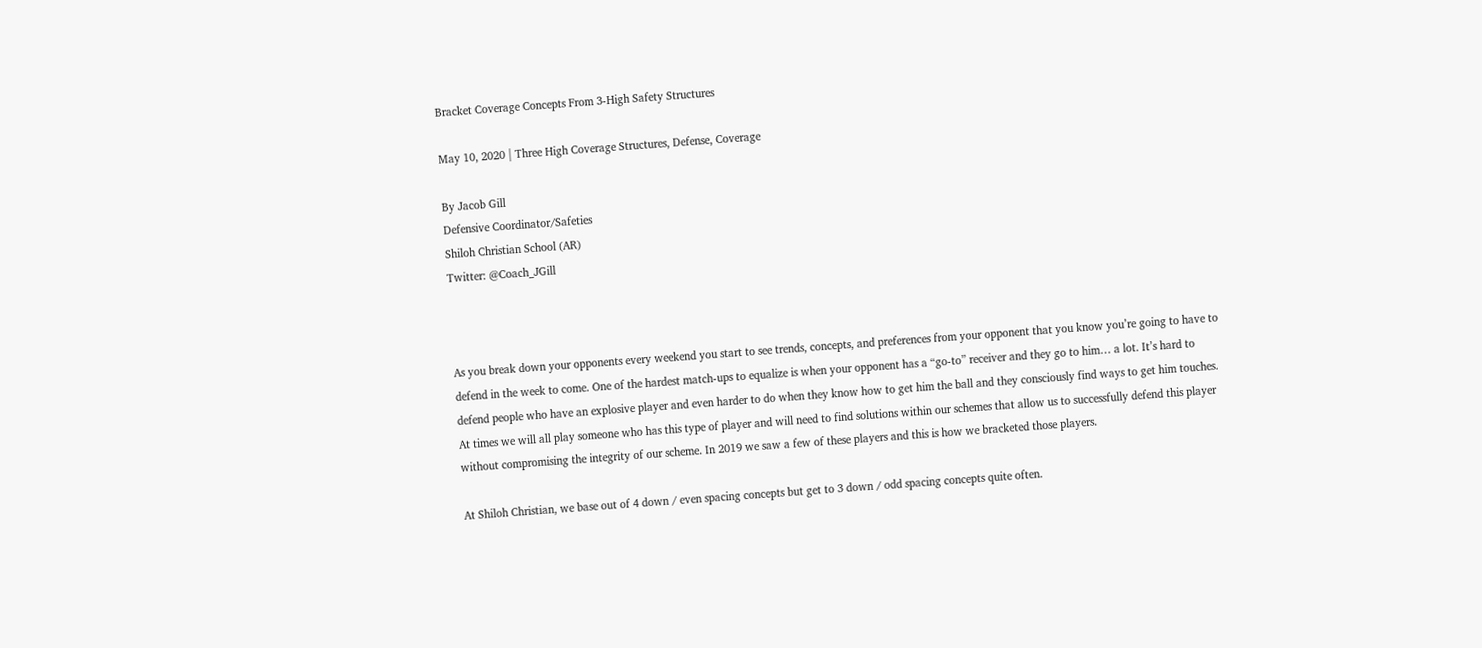Bracket Coverage Concepts From 3-High Safety Structures

May 10, 2020 | Three High Coverage Structures, Defense, Coverage

By Jacob Gill
Defensive Coordinator/Safeties
Shiloh Christian School (AR)
Twitter: @Coach_JGill



As you break down your opponents every weekend you start to see trends, concepts, and preferences from your opponent that you know you’re going to have to defend in the week to come. One of the hardest match-ups to equalize is when your opponent has a “go-to” receiver and they go to him… a lot. It’s hard to defend people who have an explosive player and even harder to do when they know how to get him the ball and they consciously find ways to get him touches. At times we will all play someone who has this type of player and will need to find solutions within our schemes that allow us to successfully defend this player without compromising the integrity of our scheme. In 2019 we saw a few of these players and this is how we bracketed those players.

At Shiloh Christian, we base out of 4 down / even spacing concepts but get to 3 down / odd spacing concepts quite often.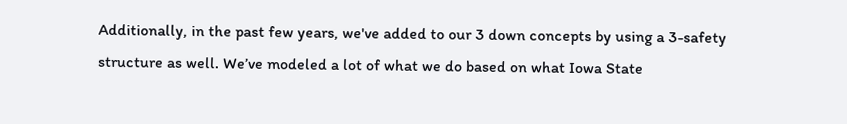Additionally, in the past few years, we've added to our 3 down concepts by using a 3-safety structure as well. We’ve modeled a lot of what we do based on what Iowa State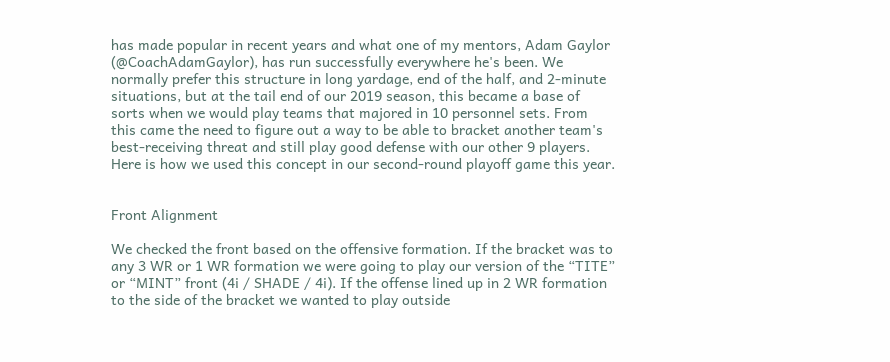has made popular in recent years and what one of my mentors, Adam Gaylor (@CoachAdamGaylor), has run successfully everywhere he's been. We normally prefer this structure in long yardage, end of the half, and 2-minute situations, but at the tail end of our 2019 season, this became a base of sorts when we would play teams that majored in 10 personnel sets. From this came the need to figure out a way to be able to bracket another team's best-receiving threat and still play good defense with our other 9 players. Here is how we used this concept in our second-round playoff game this year.


Front Alignment

We checked the front based on the offensive formation. If the bracket was to any 3 WR or 1 WR formation we were going to play our version of the “TITE” or “MINT” front (4i / SHADE / 4i). If the offense lined up in 2 WR formation to the side of the bracket we wanted to play outside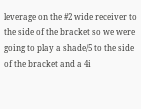leverage on the #2 wide receiver to the side of the bracket so we were going to play a shade/5 to the side of the bracket and a 4i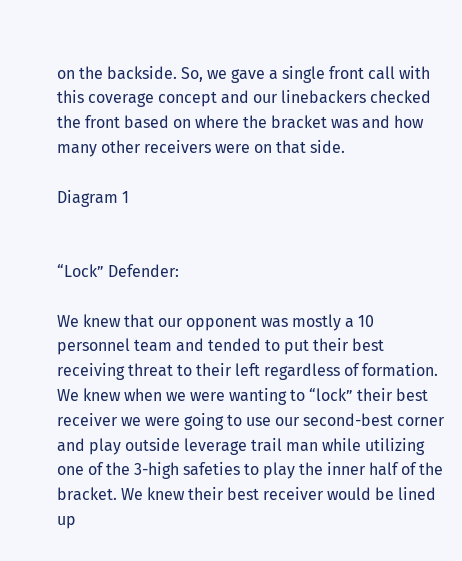on the backside. So, we gave a single front call with this coverage concept and our linebackers checked the front based on where the bracket was and how many other receivers were on that side.

Diagram 1


“Lock” Defender:

We knew that our opponent was mostly a 10 personnel team and tended to put their best receiving threat to their left regardless of formation. We knew when we were wanting to “lock” their best receiver we were going to use our second-best corner and play outside leverage trail man while utilizing one of the 3-high safeties to play the inner half of the bracket. We knew their best receiver would be lined up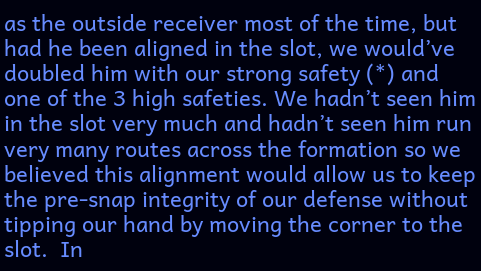as the outside receiver most of the time, but had he been aligned in the slot, we would’ve doubled him with our strong safety (*) and one of the 3 high safeties. We hadn’t seen him in the slot very much and hadn’t seen him run very many routes across the formation so we believed this alignment would allow us to keep the pre-snap integrity of our defense without tipping our hand by moving the corner to the slot.  In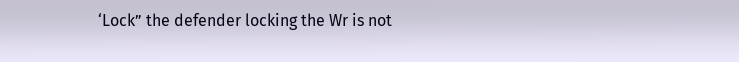‘Lock” the defender locking the Wr is not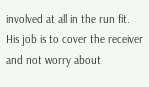involved at all in the run fit.  His job is to cover the receiver and not worry about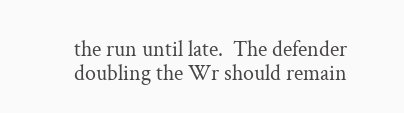the run until late.  The defender doubling the Wr should remain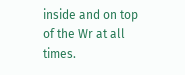inside and on top of the Wr at all times.